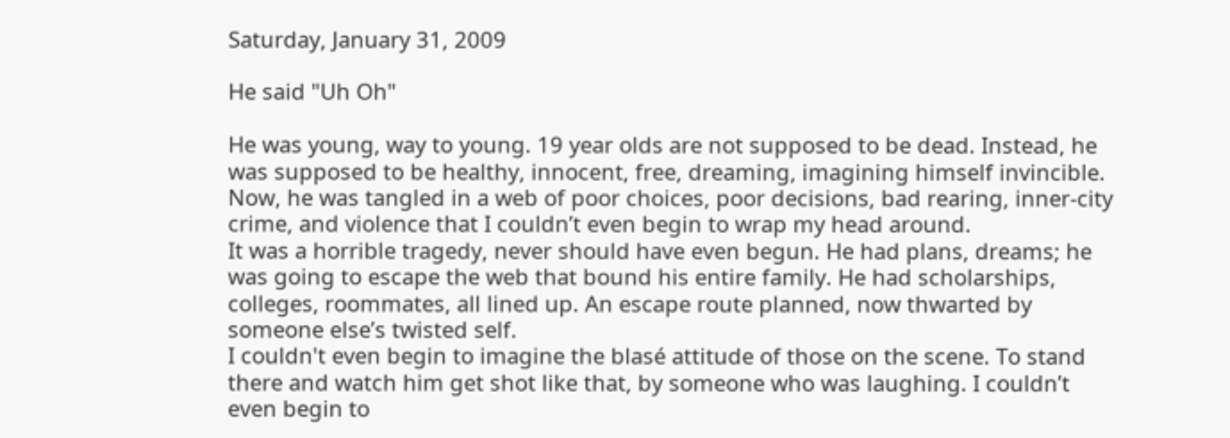Saturday, January 31, 2009

He said "Uh Oh"

He was young, way to young. 19 year olds are not supposed to be dead. Instead, he was supposed to be healthy, innocent, free, dreaming, imagining himself invincible. Now, he was tangled in a web of poor choices, poor decisions, bad rearing, inner-city crime, and violence that I couldn’t even begin to wrap my head around.
It was a horrible tragedy, never should have even begun. He had plans, dreams; he was going to escape the web that bound his entire family. He had scholarships, colleges, roommates, all lined up. An escape route planned, now thwarted by someone else’s twisted self.
I couldn't even begin to imagine the blasé attitude of those on the scene. To stand there and watch him get shot like that, by someone who was laughing. I couldn’t even begin to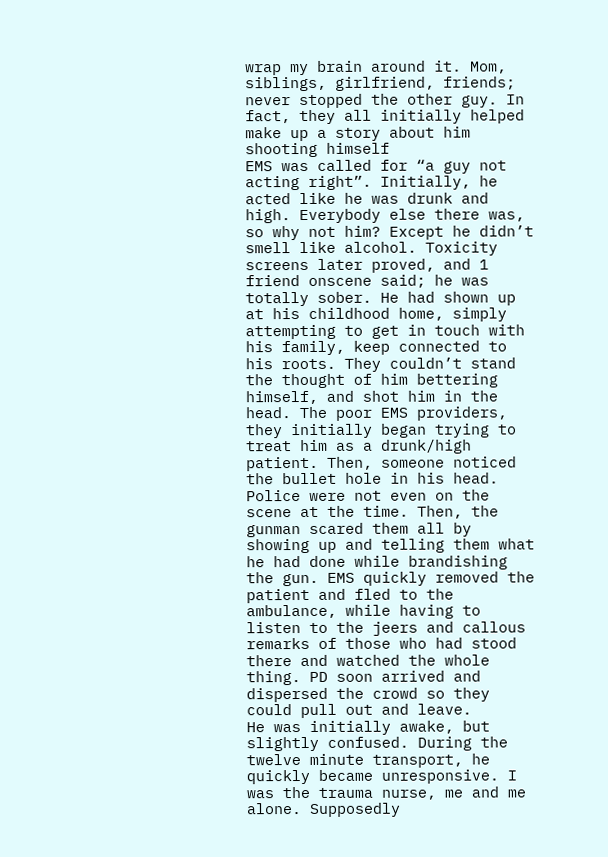wrap my brain around it. Mom, siblings, girlfriend, friends; never stopped the other guy. In fact, they all initially helped make up a story about him shooting himself
EMS was called for “a guy not acting right”. Initially, he acted like he was drunk and high. Everybody else there was, so why not him? Except he didn’t smell like alcohol. Toxicity screens later proved, and 1 friend onscene said; he was totally sober. He had shown up at his childhood home, simply attempting to get in touch with his family, keep connected to his roots. They couldn’t stand the thought of him bettering himself, and shot him in the head. The poor EMS providers, they initially began trying to treat him as a drunk/high patient. Then, someone noticed the bullet hole in his head. Police were not even on the scene at the time. Then, the gunman scared them all by showing up and telling them what he had done while brandishing the gun. EMS quickly removed the patient and fled to the ambulance, while having to listen to the jeers and callous remarks of those who had stood there and watched the whole thing. PD soon arrived and dispersed the crowd so they could pull out and leave.
He was initially awake, but slightly confused. During the twelve minute transport, he quickly became unresponsive. I was the trauma nurse, me and me alone. Supposedly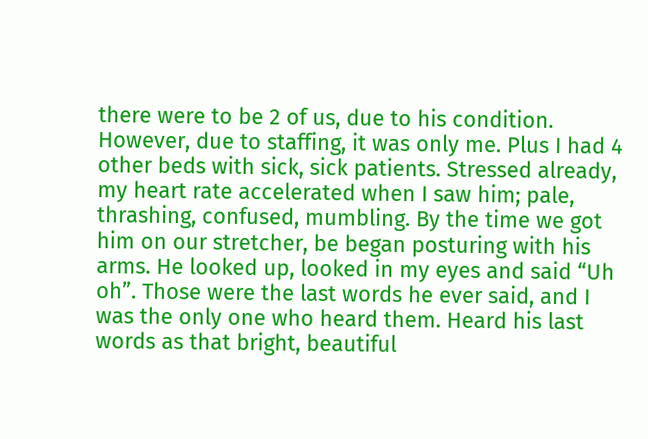there were to be 2 of us, due to his condition. However, due to staffing, it was only me. Plus I had 4 other beds with sick, sick patients. Stressed already, my heart rate accelerated when I saw him; pale, thrashing, confused, mumbling. By the time we got him on our stretcher, be began posturing with his arms. He looked up, looked in my eyes and said “Uh oh”. Those were the last words he ever said, and I was the only one who heard them. Heard his last words as that bright, beautiful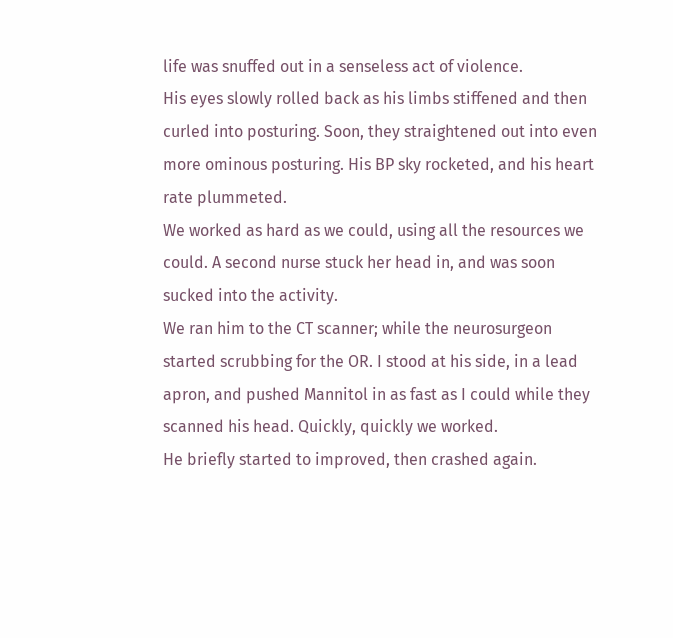life was snuffed out in a senseless act of violence.
His eyes slowly rolled back as his limbs stiffened and then curled into posturing. Soon, they straightened out into even more ominous posturing. His BP sky rocketed, and his heart rate plummeted.
We worked as hard as we could, using all the resources we could. A second nurse stuck her head in, and was soon sucked into the activity.
We ran him to the CT scanner; while the neurosurgeon started scrubbing for the OR. I stood at his side, in a lead apron, and pushed Mannitol in as fast as I could while they scanned his head. Quickly, quickly we worked.
He briefly started to improved, then crashed again.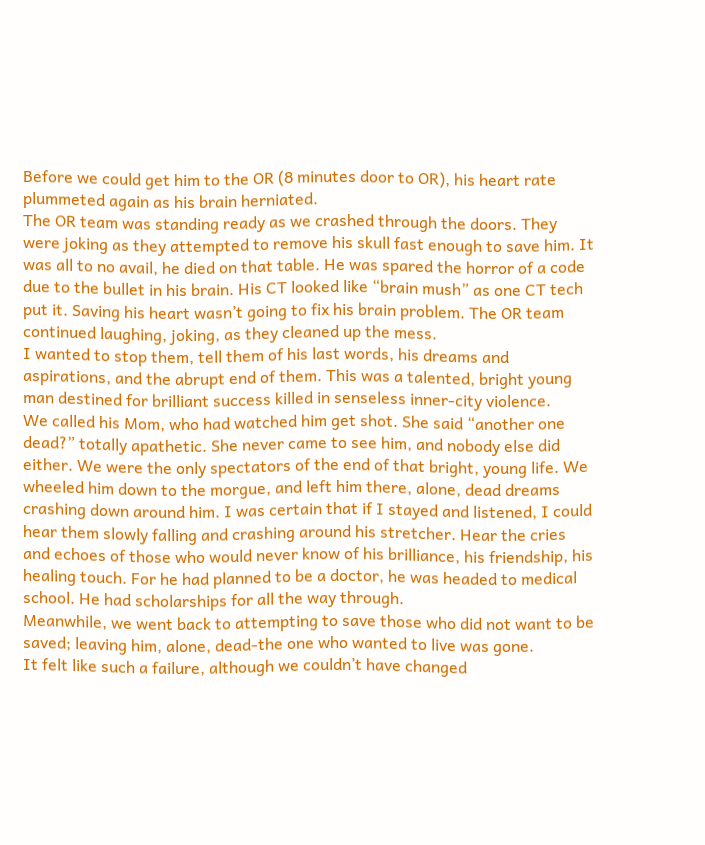Before we could get him to the OR (8 minutes door to OR), his heart rate plummeted again as his brain herniated.
The OR team was standing ready as we crashed through the doors. They were joking as they attempted to remove his skull fast enough to save him. It was all to no avail, he died on that table. He was spared the horror of a code due to the bullet in his brain. His CT looked like “brain mush” as one CT tech put it. Saving his heart wasn’t going to fix his brain problem. The OR team continued laughing, joking, as they cleaned up the mess.
I wanted to stop them, tell them of his last words, his dreams and aspirations, and the abrupt end of them. This was a talented, bright young man destined for brilliant success killed in senseless inner-city violence.
We called his Mom, who had watched him get shot. She said “another one dead?” totally apathetic. She never came to see him, and nobody else did either. We were the only spectators of the end of that bright, young life. We wheeled him down to the morgue, and left him there, alone, dead dreams crashing down around him. I was certain that if I stayed and listened, I could hear them slowly falling and crashing around his stretcher. Hear the cries and echoes of those who would never know of his brilliance, his friendship, his healing touch. For he had planned to be a doctor, he was headed to medical school. He had scholarships for all the way through.
Meanwhile, we went back to attempting to save those who did not want to be saved; leaving him, alone, dead-the one who wanted to live was gone.
It felt like such a failure, although we couldn’t have changed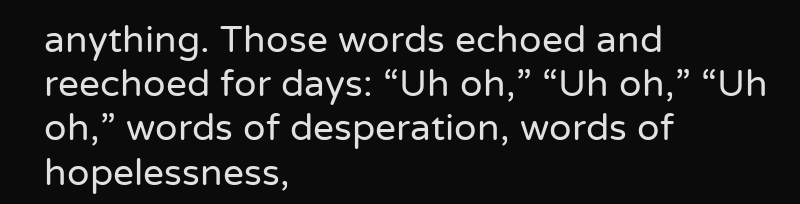anything. Those words echoed and reechoed for days: “Uh oh,” “Uh oh,” “Uh oh,” words of desperation, words of hopelessness,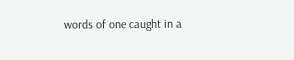words of one caught in a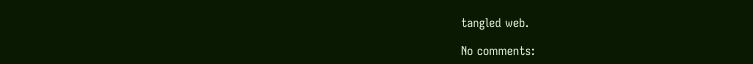tangled web.

No comments: